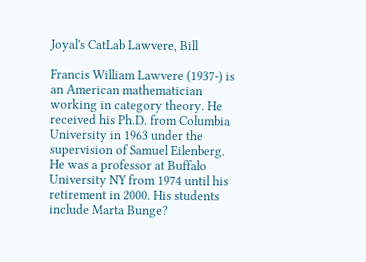Joyal's CatLab Lawvere, Bill

Francis William Lawvere (1937-) is an American mathematician working in category theory. He received his Ph.D. from Columbia University in 1963 under the supervision of Samuel Eilenberg. He was a professor at Buffalo University NY from 1974 until his retirement in 2000. His students include Marta Bunge?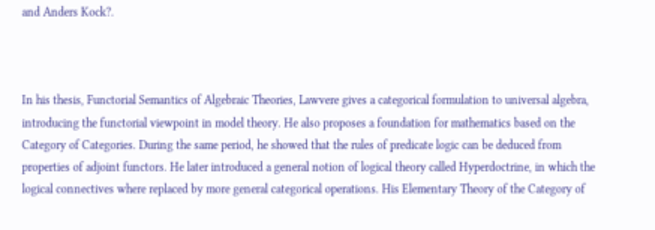and Anders Kock?.



In his thesis, Functorial Semantics of Algebraic Theories, Lawvere gives a categorical formulation to universal algebra, introducing the functorial viewpoint in model theory. He also proposes a foundation for mathematics based on the Category of Categories. During the same period, he showed that the rules of predicate logic can be deduced from properties of adjoint functors. He later introduced a general notion of logical theory called Hyperdoctrine, in which the logical connectives where replaced by more general categorical operations. His Elementary Theory of the Category of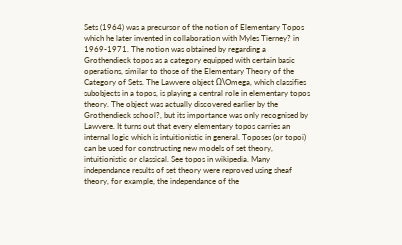Sets (1964) was a precursor of the notion of Elementary Topos which he later invented in collaboration with Myles Tierney? in 1969-1971. The notion was obtained by regarding a Grothendieck topos as a category equipped with certain basic operations, similar to those of the Elementary Theory of the Category of Sets. The Lawvere object Ω\Omega, which classifies subobjects in a topos, is playing a central role in elementary topos theory. The object was actually discovered earlier by the Grothendieck school?, but its importance was only recognised by Lawvere. It turns out that every elementary topos carries an internal logic which is intuitionistic in general. Toposes (or topoi) can be used for constructing new models of set theory, intuitionistic or classical. See topos in wikipedia. Many independance results of set theory were reproved using sheaf theory, for example, the independance of the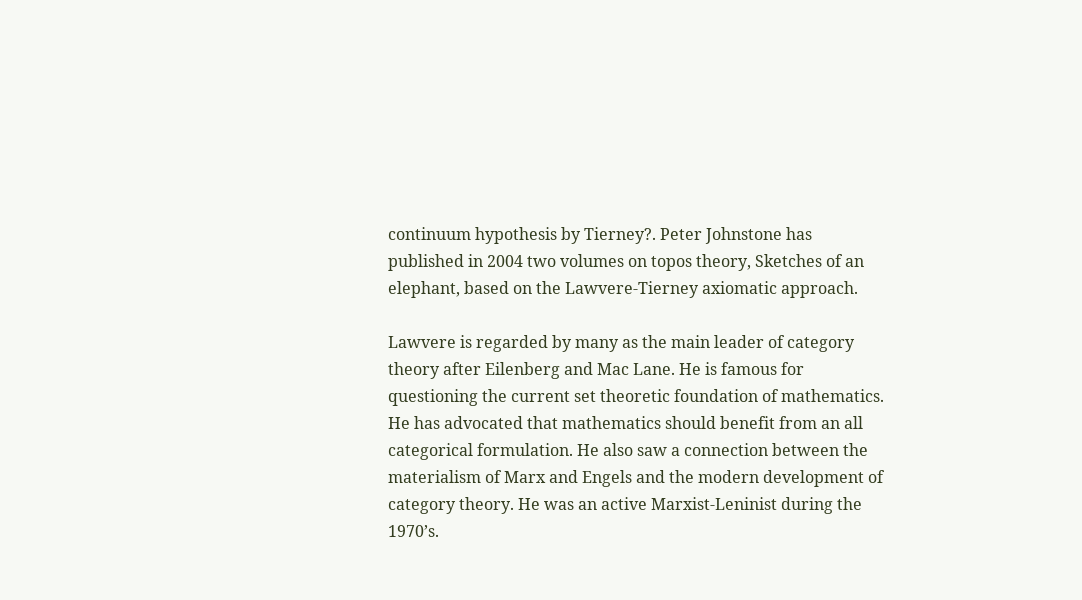continuum hypothesis by Tierney?. Peter Johnstone has published in 2004 two volumes on topos theory, Sketches of an elephant, based on the Lawvere-Tierney axiomatic approach.

Lawvere is regarded by many as the main leader of category theory after Eilenberg and Mac Lane. He is famous for questioning the current set theoretic foundation of mathematics. He has advocated that mathematics should benefit from an all categorical formulation. He also saw a connection between the materialism of Marx and Engels and the modern development of category theory. He was an active Marxist-Leninist during the 1970’s.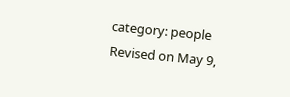category: people
Revised on May 9,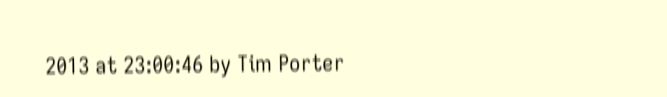2013 at 23:00:46 by Tim Porter